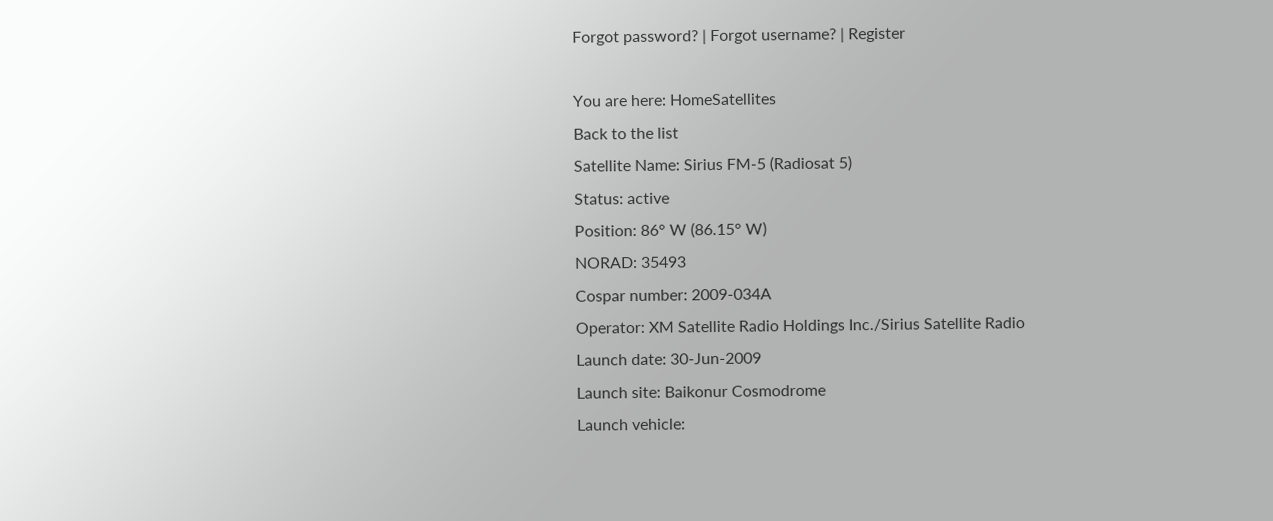Forgot password? | Forgot username? | Register

You are here: HomeSatellites
Back to the list
Satellite Name: Sirius FM-5 (Radiosat 5)
Status: active
Position: 86° W (86.15° W)
NORAD: 35493
Cospar number: 2009-034A
Operator: XM Satellite Radio Holdings Inc./Sirius Satellite Radio
Launch date: 30-Jun-2009
Launch site: Baikonur Cosmodrome
Launch vehicle: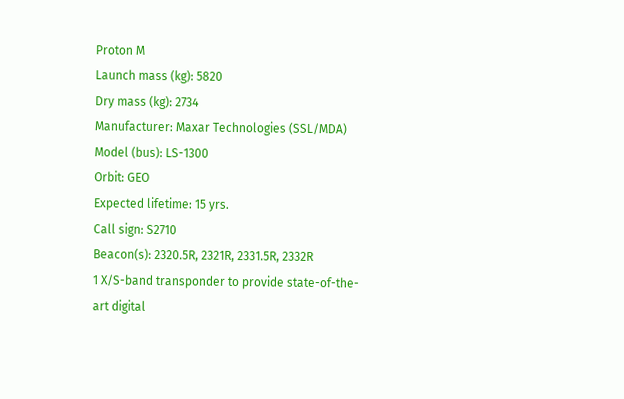Proton M
Launch mass (kg): 5820
Dry mass (kg): 2734
Manufacturer: Maxar Technologies (SSL/MDA)
Model (bus): LS-1300
Orbit: GEO
Expected lifetime: 15 yrs.
Call sign: S2710
Beacon(s): 2320.5R, 2321R, 2331.5R, 2332R
1 X/S-band transponder to provide state-of-the-art digital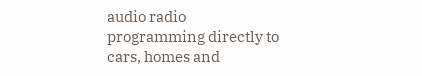audio radio programming directly to cars, homes and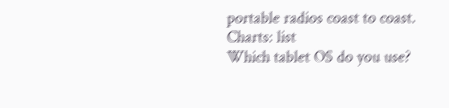portable radios coast to coast.
Charts: list
Which tablet OS do you use?